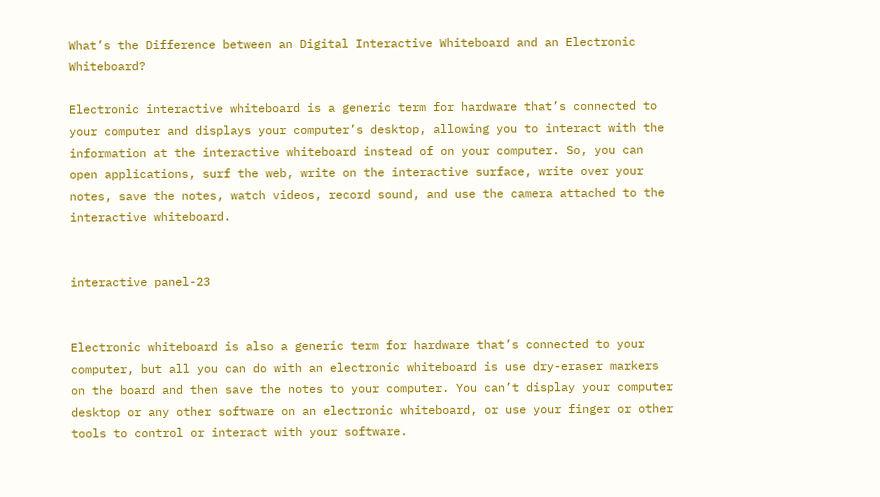What’s the Difference between an Digital Interactive Whiteboard and an Electronic Whiteboard?

Electronic interactive whiteboard is a generic term for hardware that’s connected to your computer and displays your computer’s desktop, allowing you to interact with the information at the interactive whiteboard instead of on your computer. So, you can open applications, surf the web, write on the interactive surface, write over your notes, save the notes, watch videos, record sound, and use the camera attached to the interactive whiteboard.


interactive panel-23


Electronic whiteboard is also a generic term for hardware that’s connected to your computer, but all you can do with an electronic whiteboard is use dry-eraser markers on the board and then save the notes to your computer. You can’t display your computer desktop or any other software on an electronic whiteboard, or use your finger or other tools to control or interact with your software.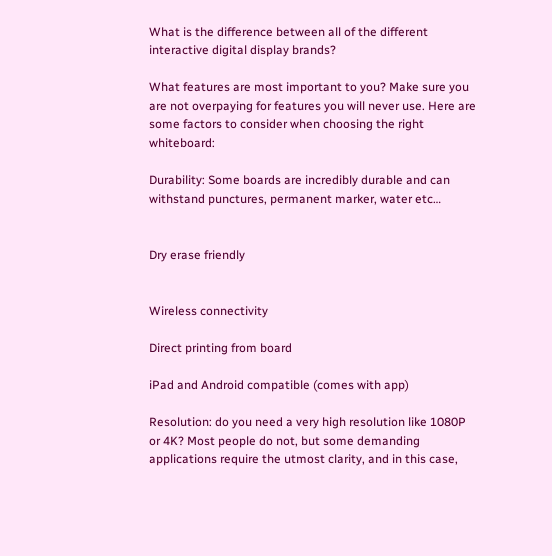What is the difference between all of the different interactive digital display brands?

What features are most important to you? Make sure you are not overpaying for features you will never use. Here are some factors to consider when choosing the right whiteboard:

Durability: Some boards are incredibly durable and can withstand punctures, permanent marker, water etc…


Dry erase friendly


Wireless connectivity

Direct printing from board

iPad and Android compatible (comes with app)

Resolution: do you need a very high resolution like 1080P or 4K? Most people do not, but some demanding applications require the utmost clarity, and in this case,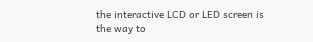the interactive LCD or LED screen is the way to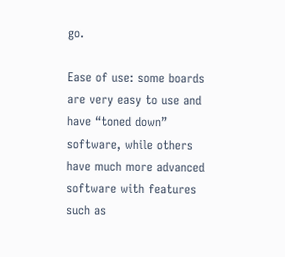go.

Ease of use: some boards are very easy to use and have “toned down” software, while others have much more advanced software with features such as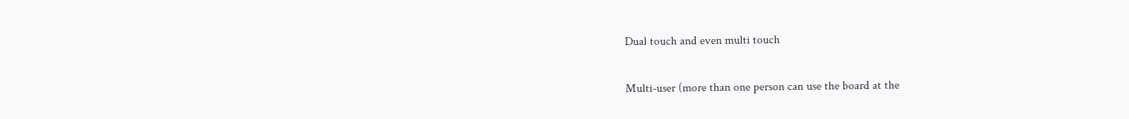Dual touch and even multi touch

Multi-user (more than one person can use the board at the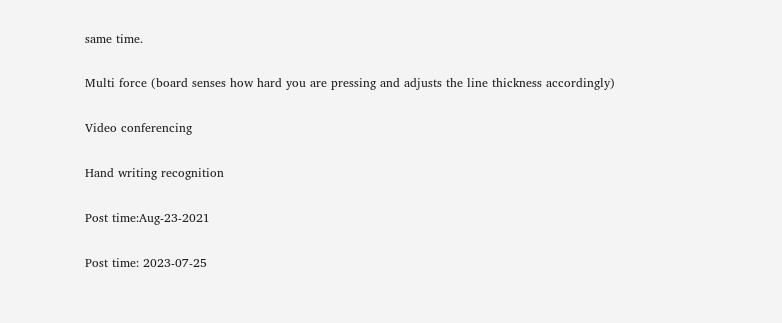same time.

Multi force (board senses how hard you are pressing and adjusts the line thickness accordingly)

Video conferencing

Hand writing recognition

Post time:Aug-23-2021

Post time: 2023-07-25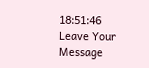18:51:46
Leave Your Message